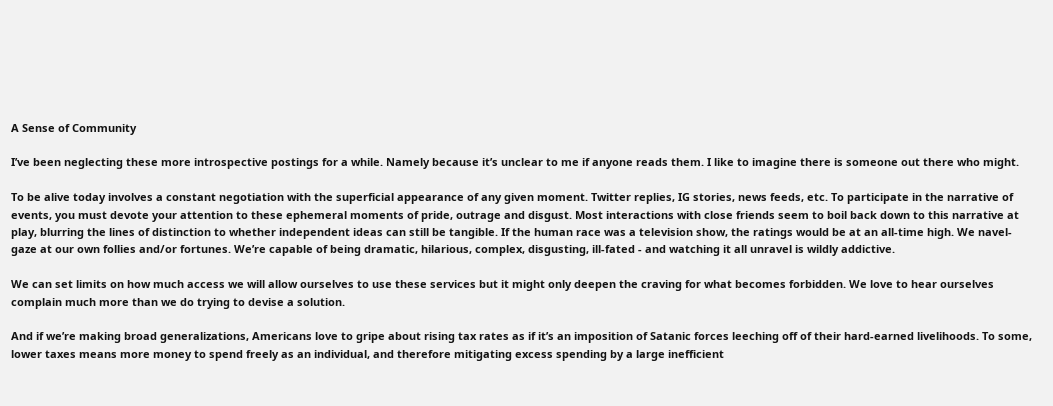A Sense of Community

I’ve been neglecting these more introspective postings for a while. Namely because it’s unclear to me if anyone reads them. I like to imagine there is someone out there who might.

To be alive today involves a constant negotiation with the superficial appearance of any given moment. Twitter replies, IG stories, news feeds, etc. To participate in the narrative of events, you must devote your attention to these ephemeral moments of pride, outrage and disgust. Most interactions with close friends seem to boil back down to this narrative at play, blurring the lines of distinction to whether independent ideas can still be tangible. If the human race was a television show, the ratings would be at an all-time high. We navel-gaze at our own follies and/or fortunes. We’re capable of being dramatic, hilarious, complex, disgusting, ill-fated - and watching it all unravel is wildly addictive.

We can set limits on how much access we will allow ourselves to use these services but it might only deepen the craving for what becomes forbidden. We love to hear ourselves complain much more than we do trying to devise a solution.

And if we’re making broad generalizations, Americans love to gripe about rising tax rates as if it’s an imposition of Satanic forces leeching off of their hard-earned livelihoods. To some, lower taxes means more money to spend freely as an individual, and therefore mitigating excess spending by a large inefficient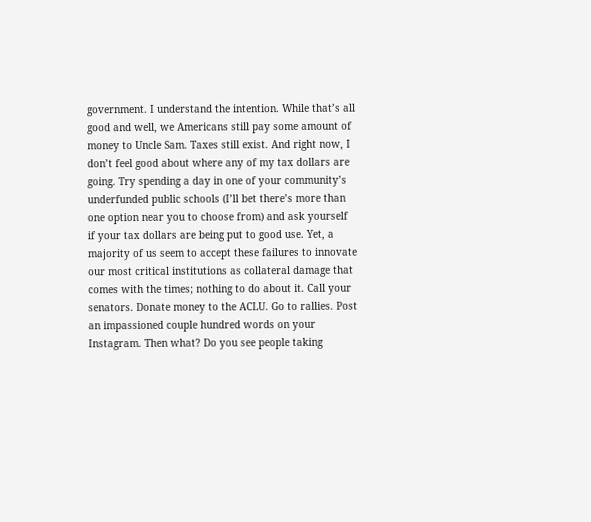government. I understand the intention. While that’s all good and well, we Americans still pay some amount of money to Uncle Sam. Taxes still exist. And right now, I don’t feel good about where any of my tax dollars are going. Try spending a day in one of your community’s underfunded public schools (I’ll bet there’s more than one option near you to choose from) and ask yourself if your tax dollars are being put to good use. Yet, a majority of us seem to accept these failures to innovate our most critical institutions as collateral damage that comes with the times; nothing to do about it. Call your senators. Donate money to the ACLU. Go to rallies. Post an impassioned couple hundred words on your Instagram. Then what? Do you see people taking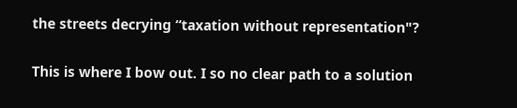the streets decrying “taxation without representation"?

This is where I bow out. I so no clear path to a solution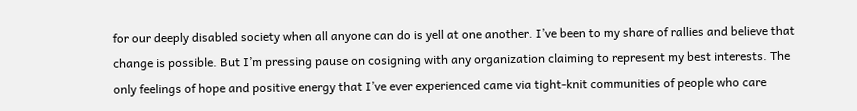for our deeply disabled society when all anyone can do is yell at one another. I’ve been to my share of rallies and believe that change is possible. But I’m pressing pause on cosigning with any organization claiming to represent my best interests. The only feelings of hope and positive energy that I’ve ever experienced came via tight-knit communities of people who care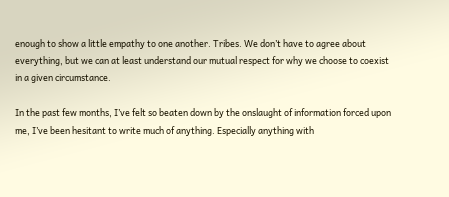enough to show a little empathy to one another. Tribes. We don’t have to agree about everything, but we can at least understand our mutual respect for why we choose to coexist in a given circumstance.

In the past few months, I’ve felt so beaten down by the onslaught of information forced upon me, I’ve been hesitant to write much of anything. Especially anything with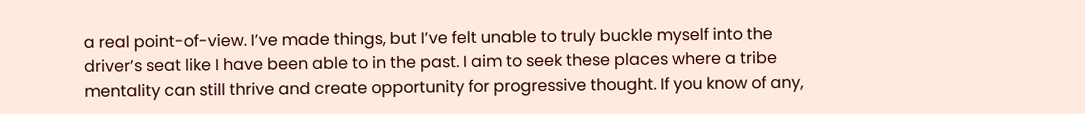a real point-of-view. I’ve made things, but I’ve felt unable to truly buckle myself into the driver’s seat like I have been able to in the past. I aim to seek these places where a tribe mentality can still thrive and create opportunity for progressive thought. If you know of any,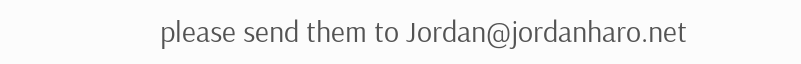please send them to Jordan@jordanharo.net